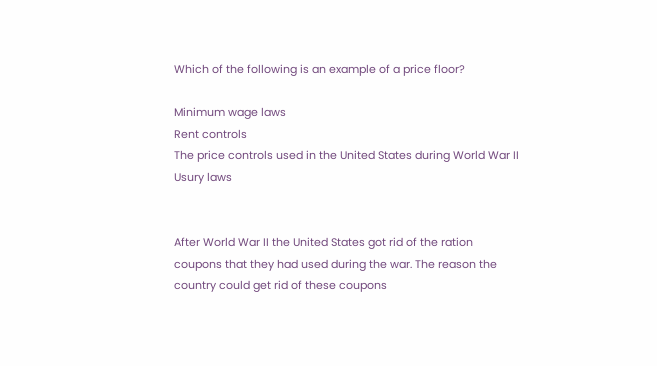Which of the following is an example of a price floor?

Minimum wage laws
Rent controls
The price controls used in the United States during World War II
Usury laws


After World War II the United States got rid of the ration coupons that they had used during the war. The reason the country could get rid of these coupons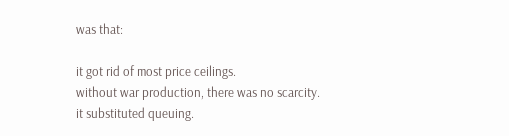was that:

it got rid of most price ceilings.
without war production, there was no scarcity.
it substituted queuing.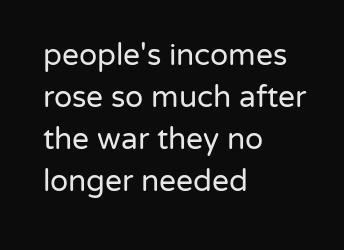people's incomes rose so much after the war they no longer needed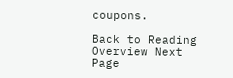coupons.

Back to Reading Overview Next Page